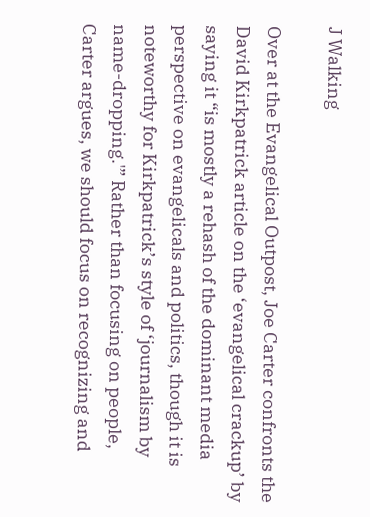J Walking

Over at the Evangelical Outpost, Joe Carter confronts the David Kirkpatrick article on the ‘evangelical crackup’ by saying it “is mostly a rehash of the dominant media perspective on evangelicals and politics, though it is noteworthy for Kirkpatrick’s style of ‘journalism by name-dropping.'” Rather than focusing on people, Carter argues, we should focus on recognizing and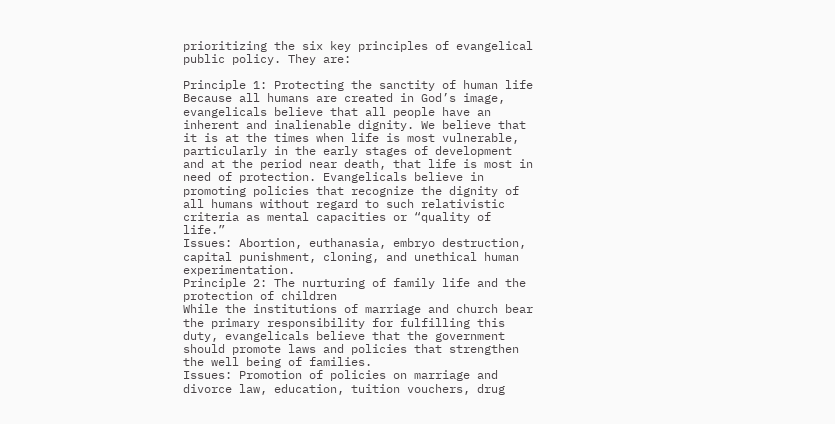prioritizing the six key principles of evangelical public policy. They are:

Principle 1: Protecting the sanctity of human life
Because all humans are created in God’s image, evangelicals believe that all people have an inherent and inalienable dignity. We believe that it is at the times when life is most vulnerable, particularly in the early stages of development and at the period near death, that life is most in need of protection. Evangelicals believe in promoting policies that recognize the dignity of all humans without regard to such relativistic criteria as mental capacities or “quality of life.”
Issues: Abortion, euthanasia, embryo destruction, capital punishment, cloning, and unethical human experimentation.
Principle 2: The nurturing of family life and the protection of children
While the institutions of marriage and church bear the primary responsibility for fulfilling this duty, evangelicals believe that the government should promote laws and policies that strengthen the well being of families.
Issues: Promotion of policies on marriage and divorce law, education, tuition vouchers, drug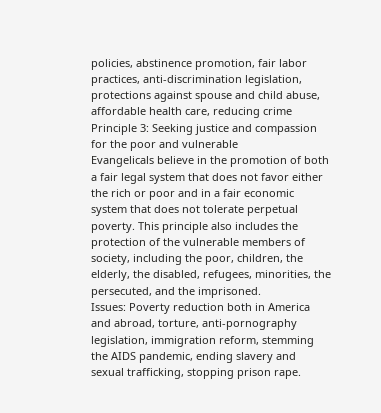policies, abstinence promotion, fair labor practices, anti-discrimination legislation, protections against spouse and child abuse, affordable health care, reducing crime
Principle 3: Seeking justice and compassion for the poor and vulnerable
Evangelicals believe in the promotion of both a fair legal system that does not favor either the rich or poor and in a fair economic system that does not tolerate perpetual poverty. This principle also includes the protection of the vulnerable members of society, including the poor, children, the elderly, the disabled, refugees, minorities, the persecuted, and the imprisoned.
Issues: Poverty reduction both in America and abroad, torture, anti-pornography legislation, immigration reform, stemming the AIDS pandemic, ending slavery and sexual trafficking, stopping prison rape.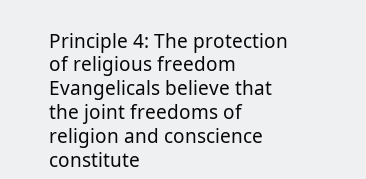Principle 4: The protection of religious freedom
Evangelicals believe that the joint freedoms of religion and conscience constitute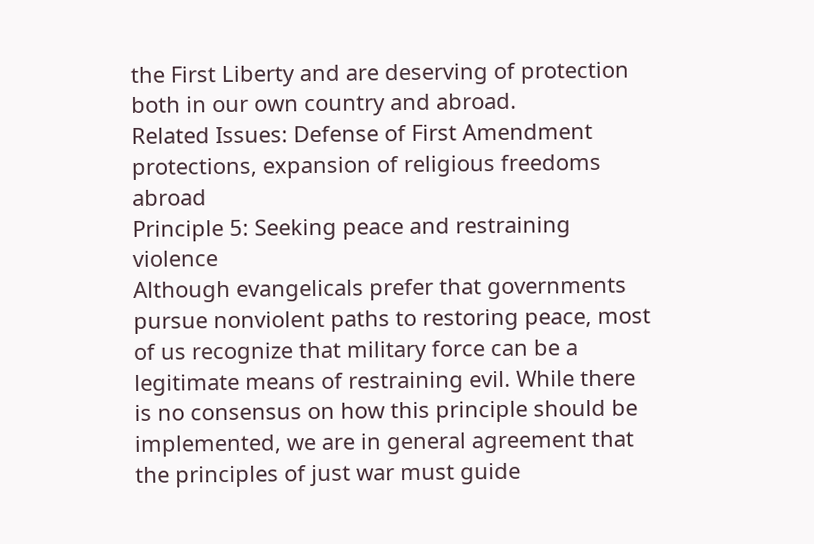the First Liberty and are deserving of protection both in our own country and abroad.
Related Issues: Defense of First Amendment protections, expansion of religious freedoms abroad
Principle 5: Seeking peace and restraining violence
Although evangelicals prefer that governments pursue nonviolent paths to restoring peace, most of us recognize that military force can be a legitimate means of restraining evil. While there is no consensus on how this principle should be implemented, we are in general agreement that the principles of just war must guide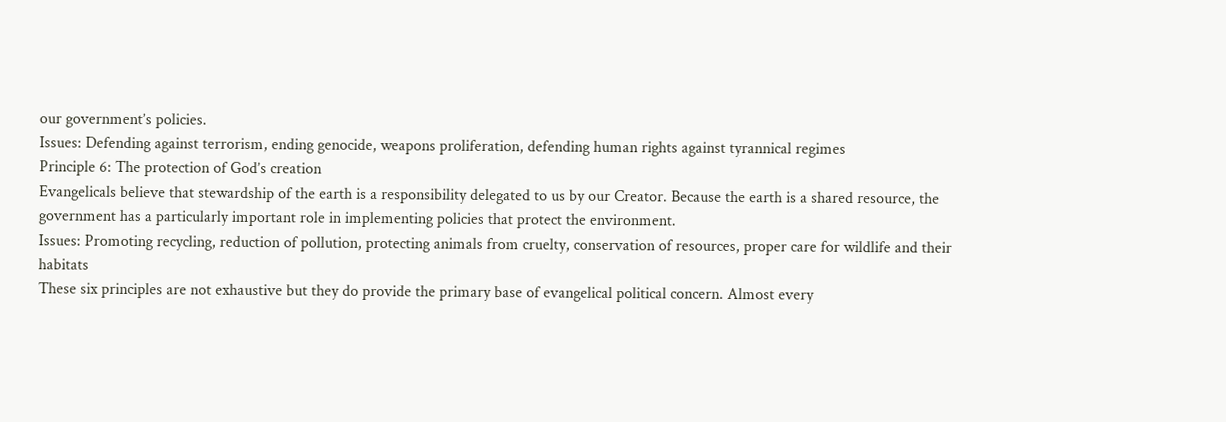our government’s policies.
Issues: Defending against terrorism, ending genocide, weapons proliferation, defending human rights against tyrannical regimes
Principle 6: The protection of God’s creation
Evangelicals believe that stewardship of the earth is a responsibility delegated to us by our Creator. Because the earth is a shared resource, the government has a particularly important role in implementing policies that protect the environment.
Issues: Promoting recycling, reduction of pollution, protecting animals from cruelty, conservation of resources, proper care for wildlife and their habitats
These six principles are not exhaustive but they do provide the primary base of evangelical political concern. Almost every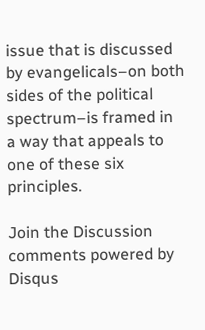issue that is discussed by evangelicals–on both sides of the political spectrum–is framed in a way that appeals to one of these six principles.

Join the Discussion
comments powered by Disqus